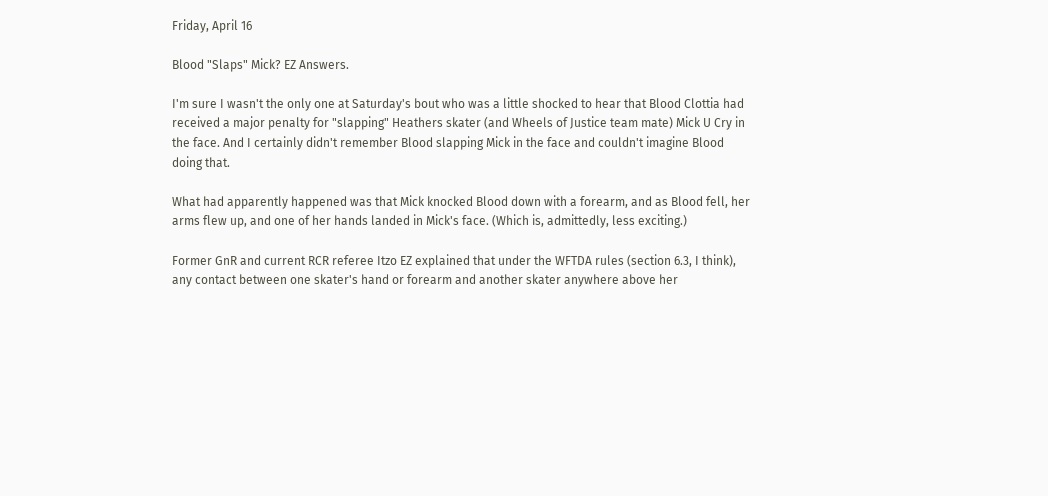Friday, April 16

Blood "Slaps" Mick? EZ Answers.

I'm sure I wasn't the only one at Saturday's bout who was a little shocked to hear that Blood Clottia had received a major penalty for "slapping" Heathers skater (and Wheels of Justice team mate) Mick U Cry in the face. And I certainly didn't remember Blood slapping Mick in the face and couldn't imagine Blood doing that.

What had apparently happened was that Mick knocked Blood down with a forearm, and as Blood fell, her arms flew up, and one of her hands landed in Mick's face. (Which is, admittedly, less exciting.)

Former GnR and current RCR referee Itzo EZ explained that under the WFTDA rules (section 6.3, I think), any contact between one skater's hand or forearm and another skater anywhere above her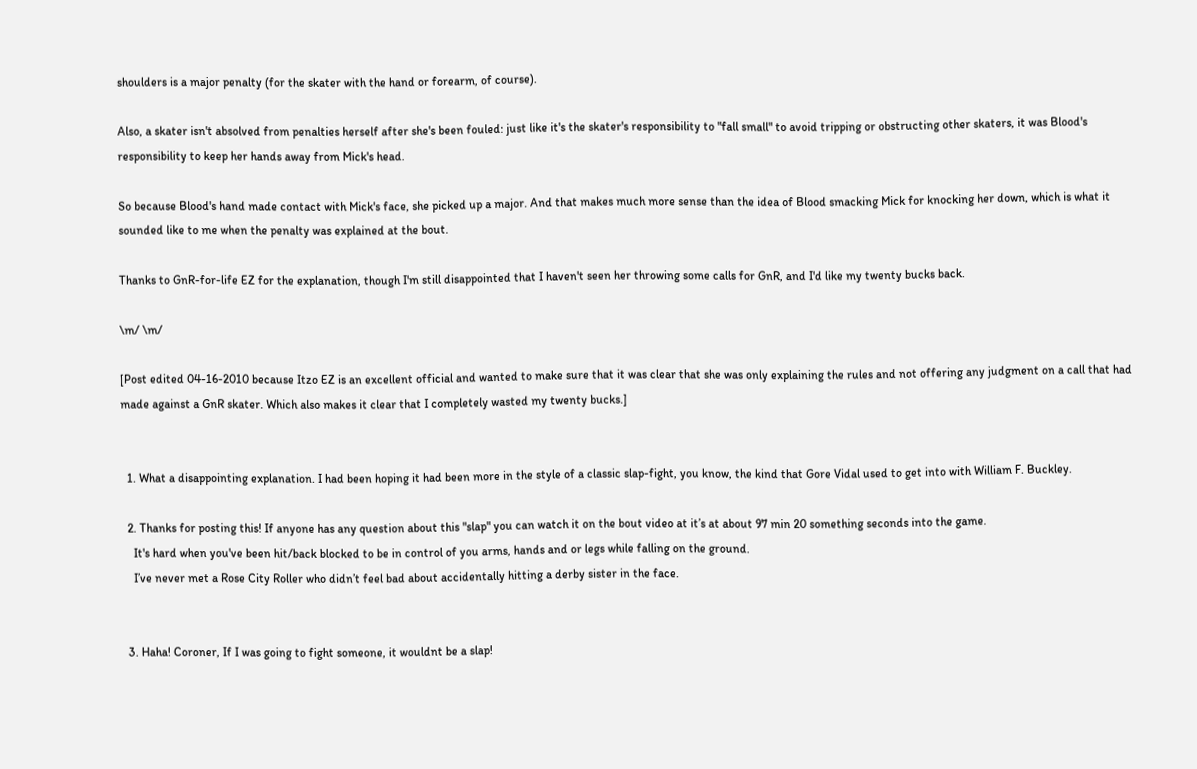shoulders is a major penalty (for the skater with the hand or forearm, of course).

Also, a skater isn't absolved from penalties herself after she's been fouled: just like it's the skater's responsibility to "fall small" to avoid tripping or obstructing other skaters, it was Blood's responsibility to keep her hands away from Mick's head.

So because Blood's hand made contact with Mick's face, she picked up a major. And that makes much more sense than the idea of Blood smacking Mick for knocking her down, which is what it sounded like to me when the penalty was explained at the bout.

Thanks to GnR-for-life EZ for the explanation, though I'm still disappointed that I haven't seen her throwing some calls for GnR, and I'd like my twenty bucks back.

\m/ \m/

[Post edited 04-16-2010 because Itzo EZ is an excellent official and wanted to make sure that it was clear that she was only explaining the rules and not offering any judgment on a call that had made against a GnR skater. Which also makes it clear that I completely wasted my twenty bucks.]


  1. What a disappointing explanation. I had been hoping it had been more in the style of a classic slap-fight, you know, the kind that Gore Vidal used to get into with William F. Buckley.

  2. Thanks for posting this! If anyone has any question about this "slap" you can watch it on the bout video at it’s at about 97 min 20 something seconds into the game.
    It's hard when you've been hit/back blocked to be in control of you arms, hands and or legs while falling on the ground.
    I’ve never met a Rose City Roller who didn’t feel bad about accidentally hitting a derby sister in the face.


  3. Haha! Coroner, If I was going to fight someone, it wouldnt be a slap!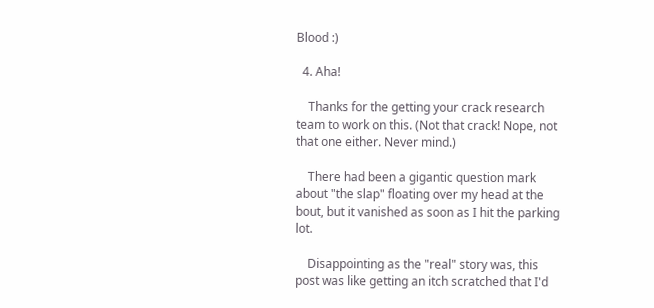Blood :)

  4. Aha!

    Thanks for the getting your crack research team to work on this. (Not that crack! Nope, not that one either. Never mind.)

    There had been a gigantic question mark about "the slap" floating over my head at the bout, but it vanished as soon as I hit the parking lot.

    Disappointing as the "real" story was, this post was like getting an itch scratched that I'd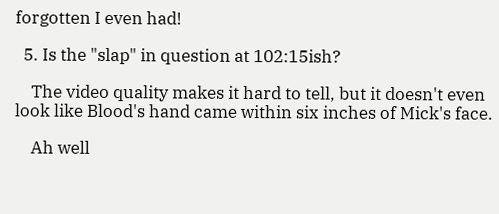forgotten I even had!

  5. Is the "slap" in question at 102:15ish?

    The video quality makes it hard to tell, but it doesn't even look like Blood's hand came within six inches of Mick's face.

    Ah well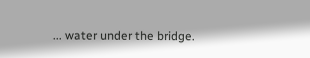... water under the bridge.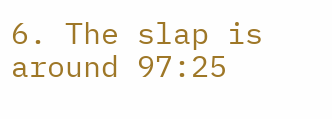6. The slap is around 97:25